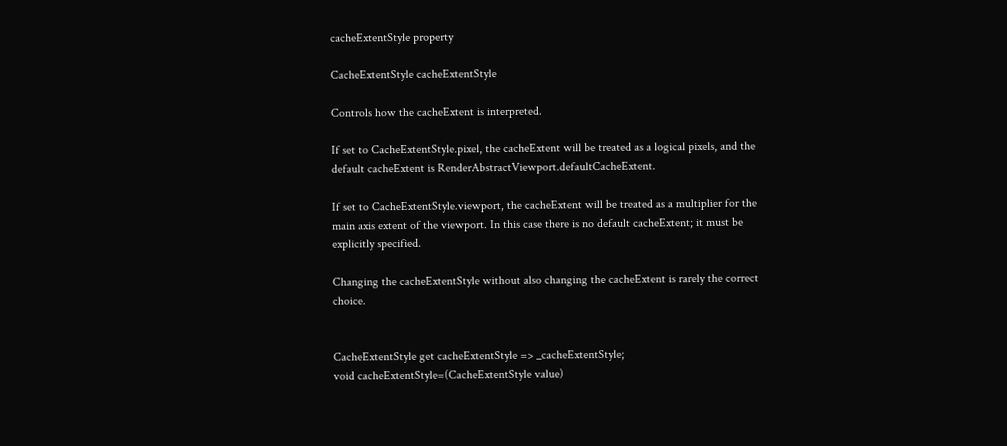cacheExtentStyle property

CacheExtentStyle cacheExtentStyle

Controls how the cacheExtent is interpreted.

If set to CacheExtentStyle.pixel, the cacheExtent will be treated as a logical pixels, and the default cacheExtent is RenderAbstractViewport.defaultCacheExtent.

If set to CacheExtentStyle.viewport, the cacheExtent will be treated as a multiplier for the main axis extent of the viewport. In this case there is no default cacheExtent; it must be explicitly specified.

Changing the cacheExtentStyle without also changing the cacheExtent is rarely the correct choice.


CacheExtentStyle get cacheExtentStyle => _cacheExtentStyle;
void cacheExtentStyle=(CacheExtentStyle value)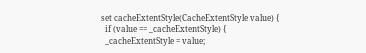set cacheExtentStyle(CacheExtentStyle value) {
  if (value == _cacheExtentStyle) {
  _cacheExtentStyle = value;